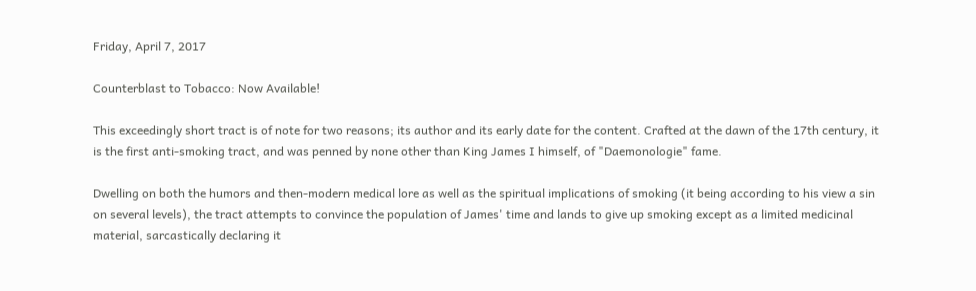Friday, April 7, 2017

Counterblast to Tobacco: Now Available!

This exceedingly short tract is of note for two reasons; its author and its early date for the content. Crafted at the dawn of the 17th century, it is the first anti-smoking tract, and was penned by none other than King James I himself, of "Daemonologie" fame.

Dwelling on both the humors and then-modern medical lore as well as the spiritual implications of smoking (it being according to his view a sin on several levels), the tract attempts to convince the population of James' time and lands to give up smoking except as a limited medicinal material, sarcastically declaring it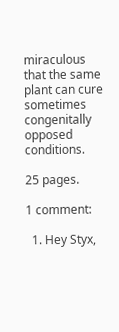miraculous that the same plant can cure sometimes congenitally opposed conditions.

25 pages.

1 comment:

  1. Hey Styx,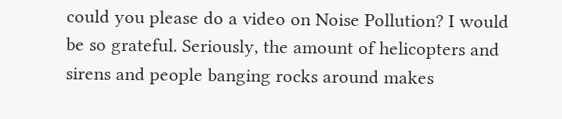could you please do a video on Noise Pollution? I would be so grateful. Seriously, the amount of helicopters and sirens and people banging rocks around makes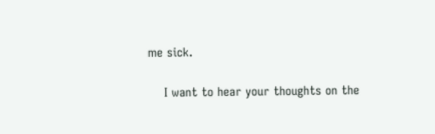me sick.

    I want to hear your thoughts on the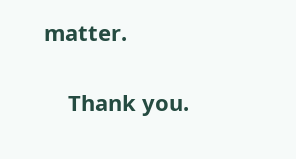matter.

    Thank you.